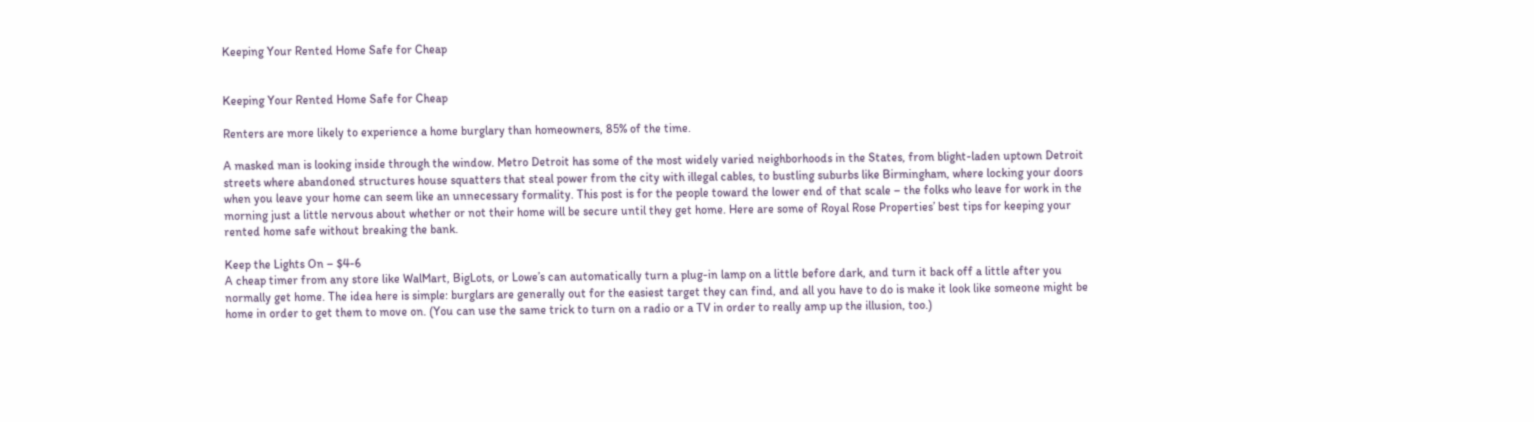Keeping Your Rented Home Safe for Cheap


Keeping Your Rented Home Safe for Cheap

Renters are more likely to experience a home burglary than homeowners, 85% of the time.

A masked man is looking inside through the window. Metro Detroit has some of the most widely varied neighborhoods in the States, from blight-laden uptown Detroit streets where abandoned structures house squatters that steal power from the city with illegal cables, to bustling suburbs like Birmingham, where locking your doors when you leave your home can seem like an unnecessary formality. This post is for the people toward the lower end of that scale – the folks who leave for work in the morning just a little nervous about whether or not their home will be secure until they get home. Here are some of Royal Rose Properties’ best tips for keeping your rented home safe without breaking the bank.

Keep the Lights On – $4-6
A cheap timer from any store like WalMart, BigLots, or Lowe’s can automatically turn a plug-in lamp on a little before dark, and turn it back off a little after you normally get home. The idea here is simple: burglars are generally out for the easiest target they can find, and all you have to do is make it look like someone might be home in order to get them to move on. (You can use the same trick to turn on a radio or a TV in order to really amp up the illusion, too.)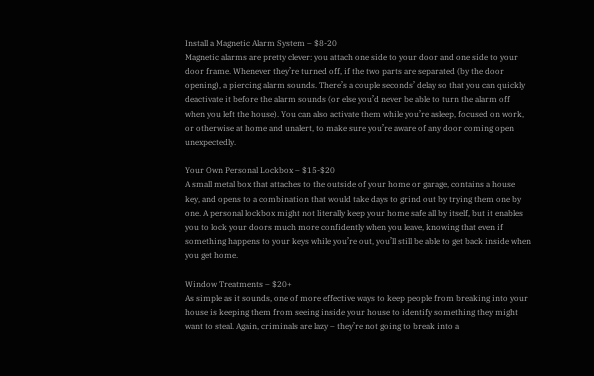Install a Magnetic Alarm System – $8-20
Magnetic alarms are pretty clever: you attach one side to your door and one side to your door frame. Whenever they’re turned off, if the two parts are separated (by the door opening), a piercing alarm sounds. There’s a couple seconds’ delay so that you can quickly deactivate it before the alarm sounds (or else you’d never be able to turn the alarm off when you left the house). You can also activate them while you’re asleep, focused on work, or otherwise at home and unalert, to make sure you’re aware of any door coming open unexpectedly.

Your Own Personal Lockbox – $15-$20
A small metal box that attaches to the outside of your home or garage, contains a house key, and opens to a combination that would take days to grind out by trying them one by one. A personal lockbox might not literally keep your home safe all by itself, but it enables you to lock your doors much more confidently when you leave, knowing that even if something happens to your keys while you’re out, you’ll still be able to get back inside when you get home.

Window Treatments – $20+
As simple as it sounds, one of more effective ways to keep people from breaking into your house is keeping them from seeing inside your house to identify something they might want to steal. Again, criminals are lazy – they’re not going to break into a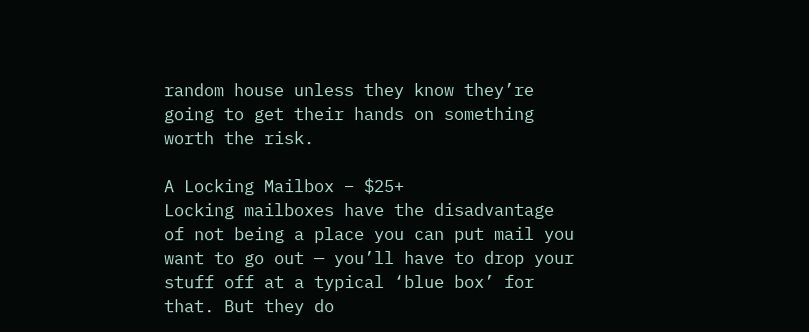random house unless they know they’re going to get their hands on something worth the risk.

A Locking Mailbox – $25+
Locking mailboxes have the disadvantage of not being a place you can put mail you want to go out — you’ll have to drop your stuff off at a typical ‘blue box’ for that. But they do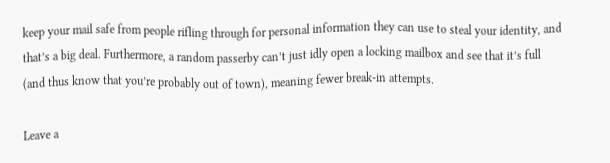keep your mail safe from people rifling through for personal information they can use to steal your identity, and that’s a big deal. Furthermore, a random passerby can’t just idly open a locking mailbox and see that it’s full (and thus know that you’re probably out of town), meaning fewer break-in attempts.

Leave a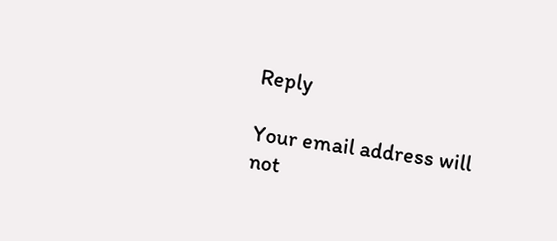Reply

Your email address will not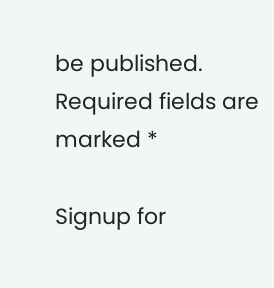be published. Required fields are marked *

Signup for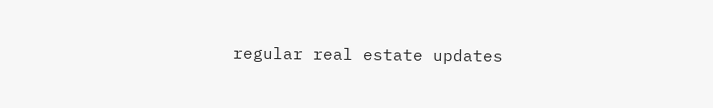regular real estate updates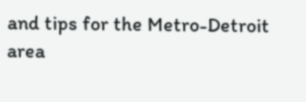and tips for the Metro-Detroit area